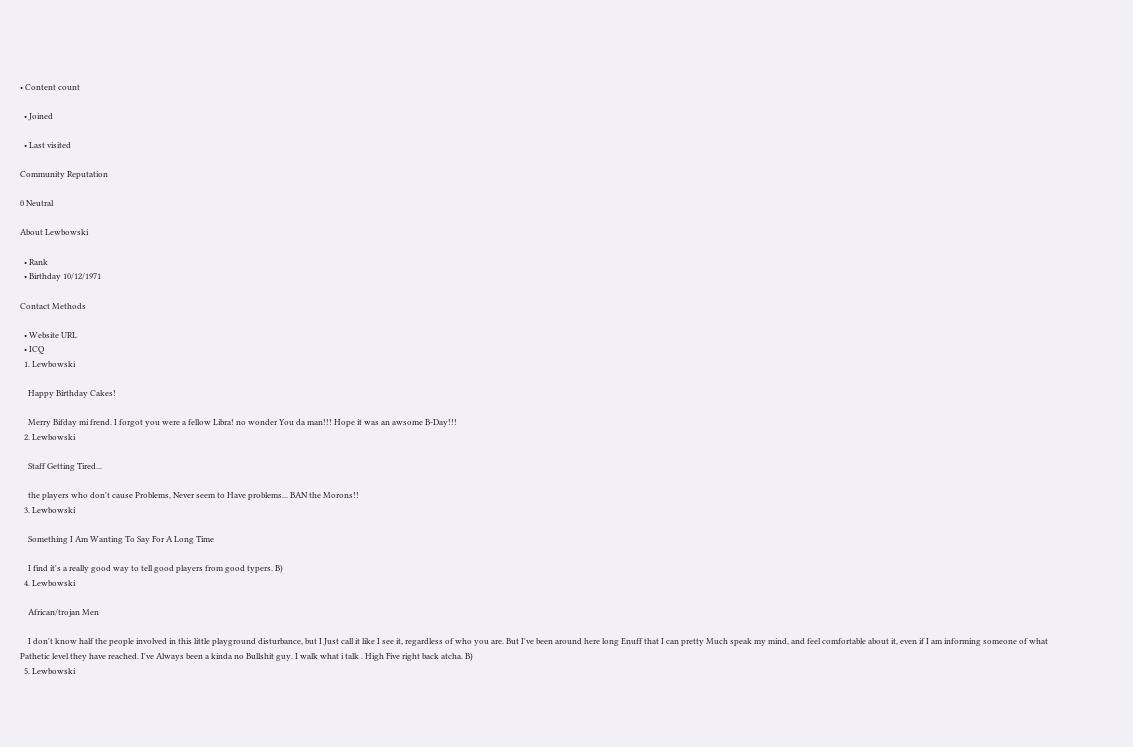• Content count

  • Joined

  • Last visited

Community Reputation

0 Neutral

About Lewbowski

  • Rank
  • Birthday 10/12/1971

Contact Methods

  • Website URL
  • ICQ
  1. Lewbowski

    Happy Birthday Cakes!

    Merry Bifday mi frend. I forgot you were a fellow Libra! no wonder You da man!!! Hope it was an awsome B-Day!!!
  2. Lewbowski

    Staff Getting Tired...

    the players who don't cause Problems, Never seem to Have problems... BAN the Morons!!
  3. Lewbowski

    Something I Am Wanting To Say For A Long Time

    I find it's a really good way to tell good players from good typers. B)
  4. Lewbowski

    African/trojan Men

    I don't know half the people involved in this little playground disturbance, but I Just call it like I see it, regardless of who you are. But I've been around here long Enuff that I can pretty Much speak my mind, and feel comfortable about it, even if I am informing someone of what Pathetic level they have reached. I've Always been a kinda no Bullshit guy. I walk what i talk . High Five right back atcha. B)
  5. Lewbowski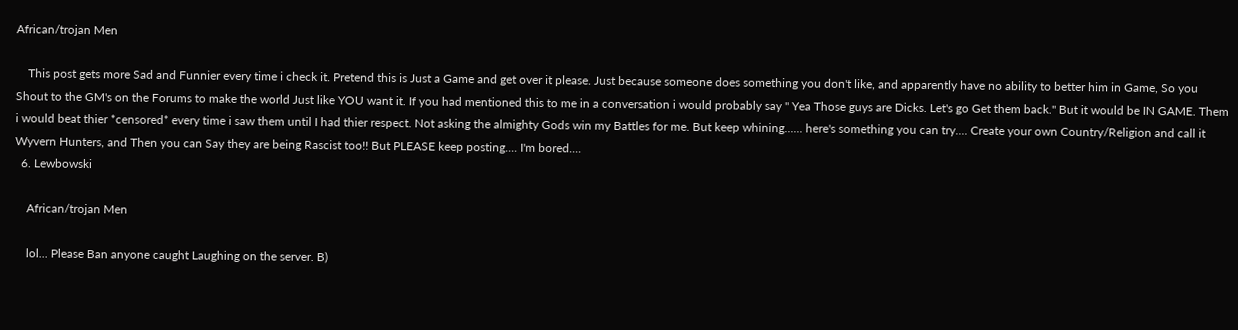African/trojan Men

    This post gets more Sad and Funnier every time i check it. Pretend this is Just a Game and get over it please. Just because someone does something you don't like, and apparently have no ability to better him in Game, So you Shout to the GM's on the Forums to make the world Just like YOU want it. If you had mentioned this to me in a conversation i would probably say " Yea Those guys are Dicks. Let's go Get them back." But it would be IN GAME. Them i would beat thier *censored* every time i saw them until I had thier respect. Not asking the almighty Gods win my Battles for me. But keep whining...... here's something you can try.... Create your own Country/Religion and call it Wyvern Hunters, and Then you can Say they are being Rascist too!! But PLEASE keep posting.... I'm bored....
  6. Lewbowski

    African/trojan Men

    lol... Please Ban anyone caught Laughing on the server. B)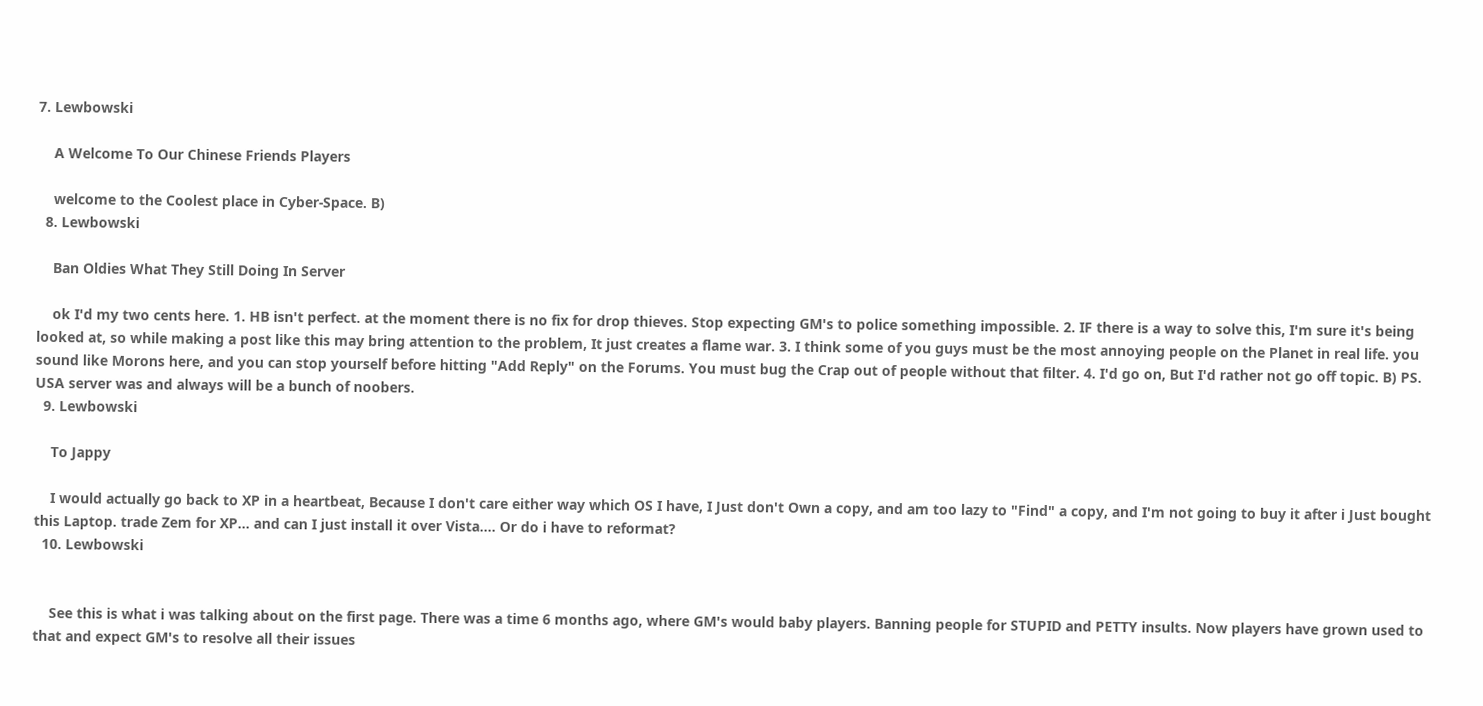7. Lewbowski

    A Welcome To Our Chinese Friends Players

    welcome to the Coolest place in Cyber-Space. B)
  8. Lewbowski

    Ban Oldies What They Still Doing In Server

    ok I'd my two cents here. 1. HB isn't perfect. at the moment there is no fix for drop thieves. Stop expecting GM's to police something impossible. 2. IF there is a way to solve this, I'm sure it's being looked at, so while making a post like this may bring attention to the problem, It just creates a flame war. 3. I think some of you guys must be the most annoying people on the Planet in real life. you sound like Morons here, and you can stop yourself before hitting "Add Reply" on the Forums. You must bug the Crap out of people without that filter. 4. I'd go on, But I'd rather not go off topic. B) PS. USA server was and always will be a bunch of noobers.
  9. Lewbowski

    To Jappy

    I would actually go back to XP in a heartbeat, Because I don't care either way which OS I have, I Just don't Own a copy, and am too lazy to "Find" a copy, and I'm not going to buy it after i Just bought this Laptop. trade Zem for XP... and can I just install it over Vista.... Or do i have to reformat?
  10. Lewbowski


    See this is what i was talking about on the first page. There was a time 6 months ago, where GM's would baby players. Banning people for STUPID and PETTY insults. Now players have grown used to that and expect GM's to resolve all their issues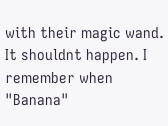with their magic wand. It shouldnt happen. I remember when "Banana"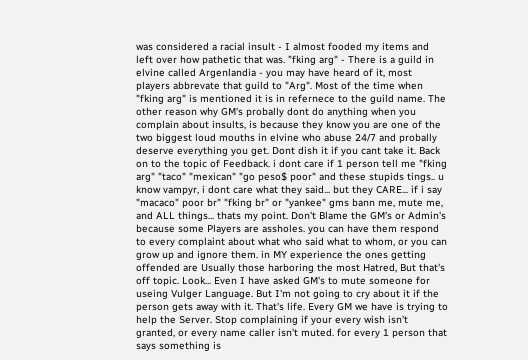was considered a racial insult - I almost fooded my items and left over how pathetic that was. "fking arg" - There is a guild in elvine called Argenlandia - you may have heard of it, most players abbrevate that guild to "Arg". Most of the time when "fking arg" is mentioned it is in refernece to the guild name. The other reason why GM's probally dont do anything when you complain about insults, is because they know you are one of the two biggest loud mouths in elvine who abuse 24/7 and probally deserve everything you get. Dont dish it if you cant take it. Back on to the topic of Feedback. i dont care if 1 person tell me "fking arg" "taco" "mexican" "go peso$ poor" and these stupids tings.. u know vampyr, i dont care what they said... but they CARE... if i say "macaco" poor br" "fking br" or "yankee" gms bann me, mute me, and ALL things... thats my point. Don't Blame the GM's or Admin's because some Players are assholes. you can have them respond to every complaint about what who said what to whom, or you can grow up and ignore them. in MY experience the ones getting offended are Usually those harboring the most Hatred, But that's off topic. Look... Even I have asked GM's to mute someone for useing Vulger Language. But I'm not going to cry about it if the person gets away with it. That's life. Every GM we have is trying to help the Server. Stop complaining if your every wish isn't granted, or every name caller isn't muted. for every 1 person that says something is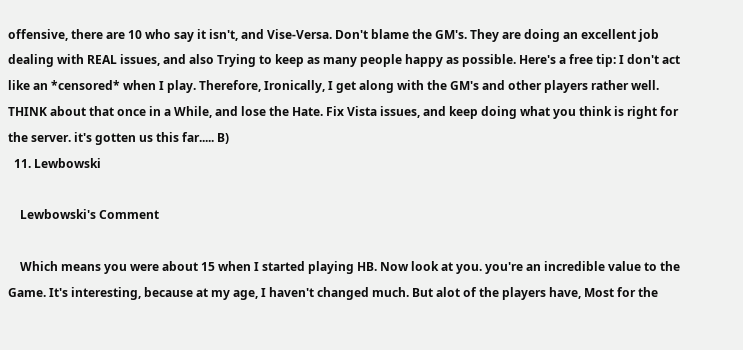offensive, there are 10 who say it isn't, and Vise-Versa. Don't blame the GM's. They are doing an excellent job dealing with REAL issues, and also Trying to keep as many people happy as possible. Here's a free tip: I don't act like an *censored* when I play. Therefore, Ironically, I get along with the GM's and other players rather well. THINK about that once in a While, and lose the Hate. Fix Vista issues, and keep doing what you think is right for the server. it's gotten us this far..... B)
  11. Lewbowski

    Lewbowski's Comment

    Which means you were about 15 when I started playing HB. Now look at you. you're an incredible value to the Game. It's interesting, because at my age, I haven't changed much. But alot of the players have, Most for the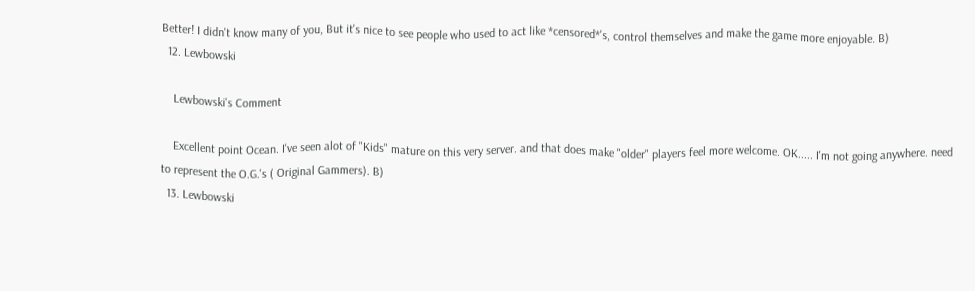Better! I didn't know many of you, But it's nice to see people who used to act like *censored*'s, control themselves and make the game more enjoyable. B)
  12. Lewbowski

    Lewbowski's Comment

    Excellent point Ocean. I've seen alot of "Kids" mature on this very server. and that does make "older" players feel more welcome. OK..... I'm not going anywhere. need to represent the O.G.'s ( Original Gammers). B)
  13. Lewbowski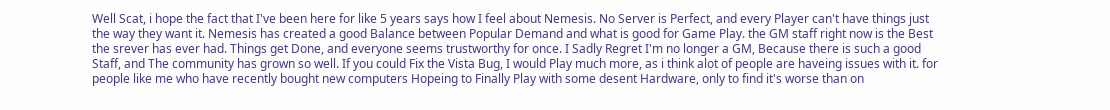Well Scat, i hope the fact that I've been here for like 5 years says how I feel about Nemesis. No Server is Perfect, and every Player can't have things just the way they want it. Nemesis has created a good Balance between Popular Demand and what is good for Game Play. the GM staff right now is the Best the srever has ever had. Things get Done, and everyone seems trustworthy for once. I Sadly Regret I'm no longer a GM, Because there is such a good Staff, and The community has grown so well. If you could Fix the Vista Bug, I would Play much more, as i think alot of people are haveing issues with it. for people like me who have recently bought new computers Hopeing to Finally Play with some desent Hardware, only to find it's worse than on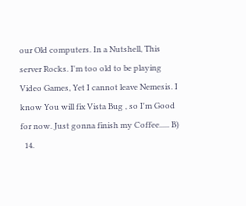our Old computers. In a Nutshell, This server Rocks. I'm too old to be playing Video Games, Yet I cannot leave Nemesis. I know You will fix Vista Bug , so I'm Good for now. Just gonna finish my Coffee..... B)
  14.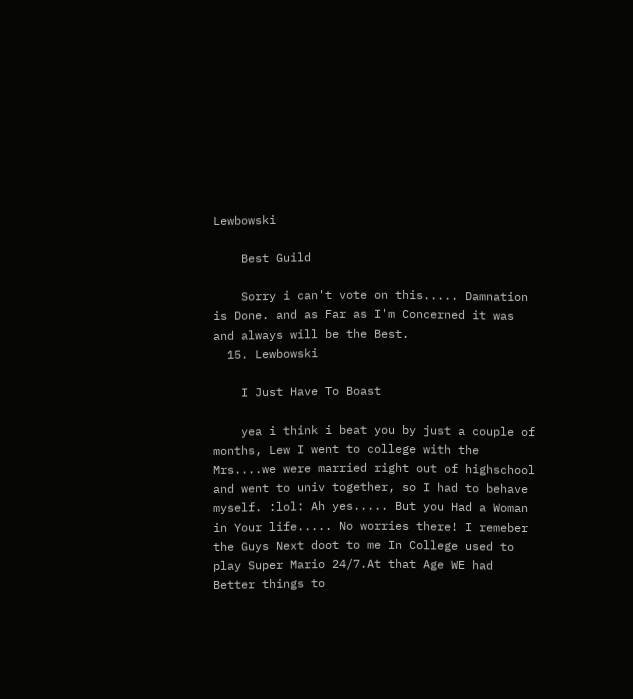Lewbowski

    Best Guild

    Sorry i can't vote on this..... Damnation is Done. and as Far as I'm Concerned it was and always will be the Best.
  15. Lewbowski

    I Just Have To Boast

    yea i think i beat you by just a couple of months, Lew I went to college with the Mrs....we were married right out of highschool and went to univ together, so I had to behave myself. :lol: Ah yes..... But you Had a Woman in Your life..... No worries there! I remeber the Guys Next doot to me In College used to play Super Mario 24/7.At that Age WE had Better things to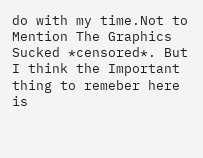do with my time.Not to Mention The Graphics Sucked *censored*. But I think the Important thing to remeber here is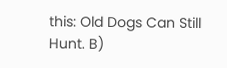this: Old Dogs Can Still Hunt. B)